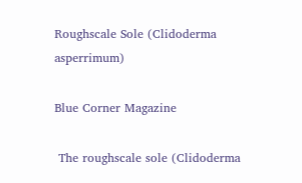Roughscale Sole (Clidoderma asperrimum)

Blue Corner Magazine

 The roughscale sole (Clidoderma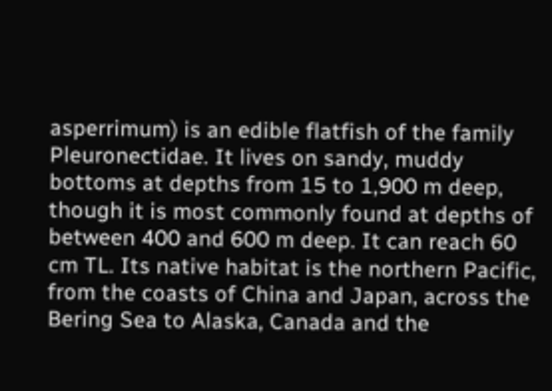asperrimum) is an edible flatfish of the family Pleuronectidae. It lives on sandy, muddy bottoms at depths from 15 to 1,900 m deep, though it is most commonly found at depths of between 400 and 600 m deep. It can reach 60 cm TL. Its native habitat is the northern Pacific, from the coasts of China and Japan, across the Bering Sea to Alaska, Canada and the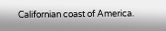Californian coast of America.